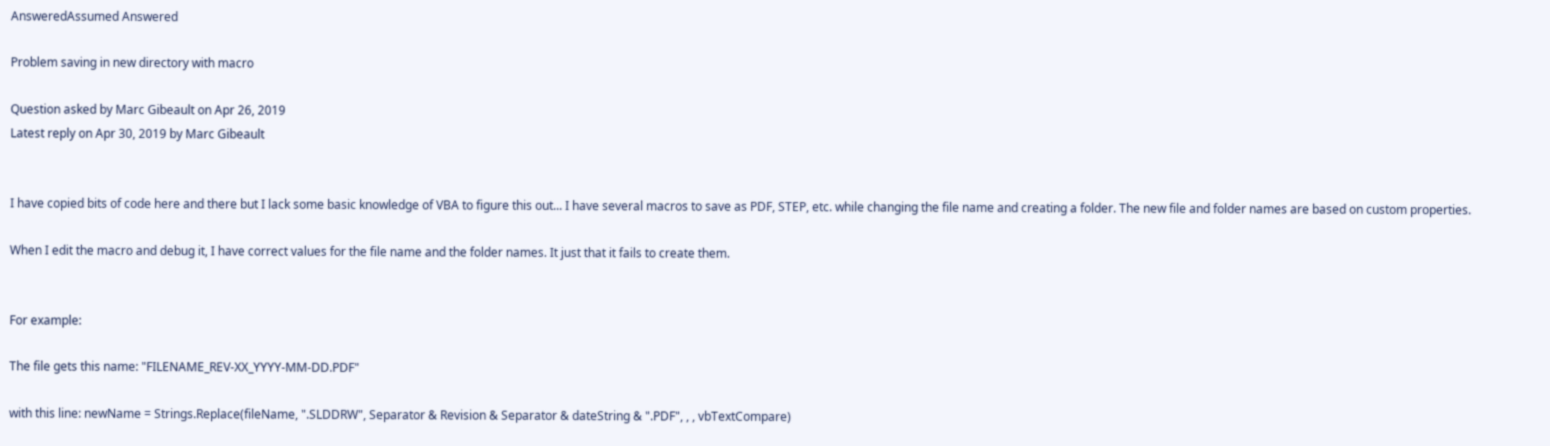AnsweredAssumed Answered

Problem saving in new directory with macro

Question asked by Marc Gibeault on Apr 26, 2019
Latest reply on Apr 30, 2019 by Marc Gibeault


I have copied bits of code here and there but I lack some basic knowledge of VBA to figure this out... I have several macros to save as PDF, STEP, etc. while changing the file name and creating a folder. The new file and folder names are based on custom properties.

When I edit the macro and debug it, I have correct values for the file name and the folder names. It just that it fails to create them.


For example:

The file gets this name: "FILENAME_REV-XX_YYYY-MM-DD.PDF"

with this line: newName = Strings.Replace(fileName, ".SLDDRW", Separator & Revision & Separator & dateString & ".PDF", , , vbTextCompare)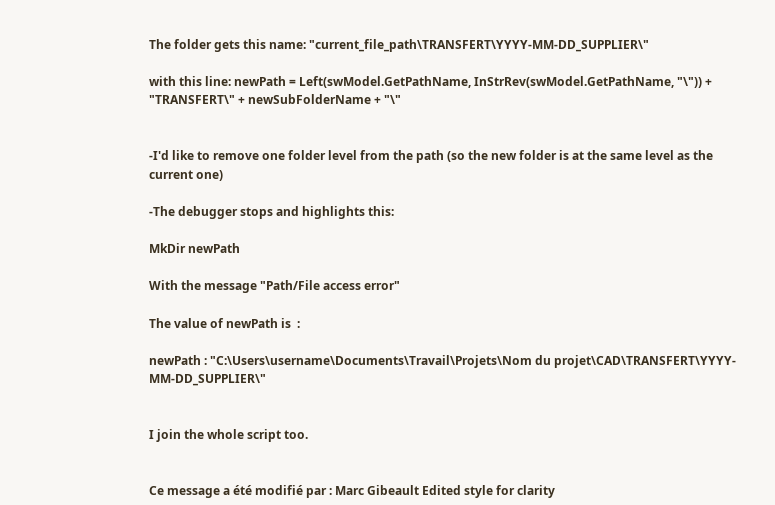The folder gets this name: "current_file_path\TRANSFERT\YYYY-MM-DD_SUPPLIER\"

with this line: newPath = Left(swModel.GetPathName, InStrRev(swModel.GetPathName, "\")) + "TRANSFERT\" + newSubFolderName + "\"


-I'd like to remove one folder level from the path (so the new folder is at the same level as the current one)

-The debugger stops and highlights this:

MkDir newPath

With the message "Path/File access error"

The value of newPath is  :

newPath : "C:\Users\username\Documents\Travail\Projets\Nom du projet\CAD\TRANSFERT\YYYY-MM-DD_SUPPLIER\"


I join the whole script too.


Ce message a été modifié par : Marc Gibeault Edited style for clarity